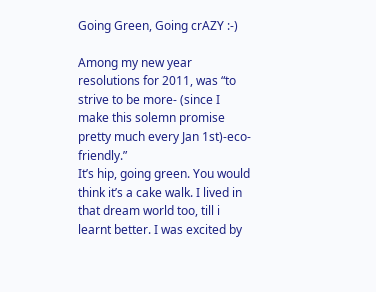Going Green, Going crAZY :-)

Among my new year resolutions for 2011, was “to strive to be more- (since I make this solemn promise pretty much every Jan 1st)-eco-friendly.”
It’s hip, going green. You would think it’s a cake walk. I lived in that dream world too, till i learnt better. I was excited by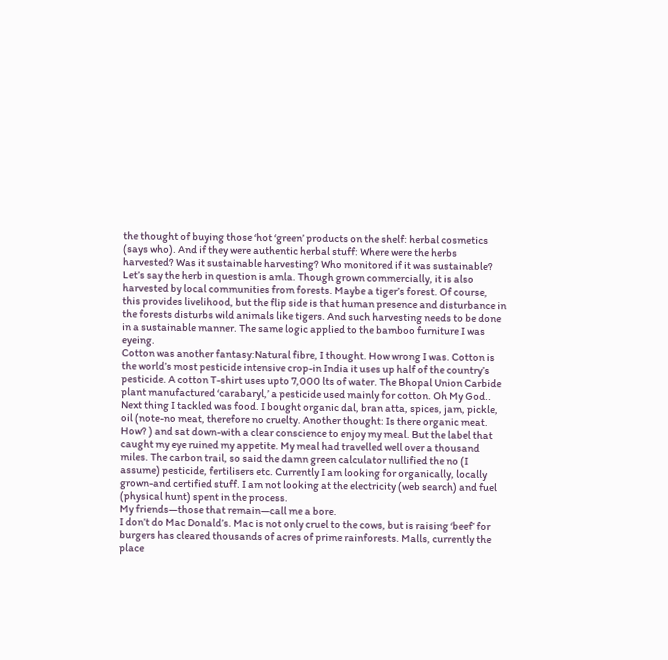the thought of buying those ‘hot ‘green’ products on the shelf: herbal cosmetics (says who). And if they were authentic herbal stuff: Where were the herbs harvested? Was it sustainable harvesting? Who monitored if it was sustainable? Let’s say the herb in question is amla. Though grown commercially, it is also harvested by local communities from forests. Maybe a tiger’s forest. Of course, this provides livelihood, but the flip side is that human presence and disturbance in the forests disturbs wild animals like tigers. And such harvesting needs to be done in a sustainable manner. The same logic applied to the bamboo furniture I was eyeing.
Cotton was another fantasy:Natural fibre, I thought. How wrong I was. Cotton is the world’s most pesticide intensive crop-in India it uses up half of the country’s pesticide. A cotton T-shirt uses upto 7,000 lts of water. The Bhopal Union Carbide plant manufactured ‘carabaryl,’ a pesticide used mainly for cotton. Oh My God..
Next thing I tackled was food. I bought organic dal, bran atta, spices, jam, pickle, oil (note-no meat, therefore no cruelty. Another thought: Is there organic meat. How? ) and sat down-with a clear conscience to enjoy my meal. But the label that caught my eye ruined my appetite. My meal had travelled well over a thousand miles. The carbon trail, so said the damn green calculator nullified the no (I assume) pesticide, fertilisers etc. Currently I am looking for organically, locally grown-and certified stuff. I am not looking at the electricity (web search) and fuel (physical hunt) spent in the process.
My friends—those that remain—call me a bore.
I don’t do Mac Donald’s. Mac is not only cruel to the cows, but is raising ‘beef’ for burgers has cleared thousands of acres of prime rainforests. Malls, currently the place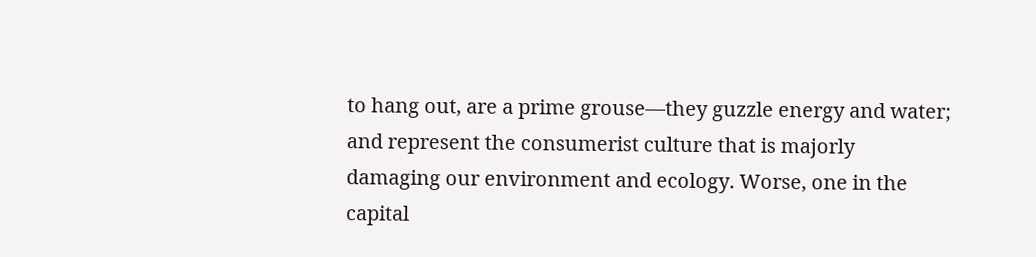to hang out, are a prime grouse—they guzzle energy and water; and represent the consumerist culture that is majorly damaging our environment and ecology. Worse, one in the capital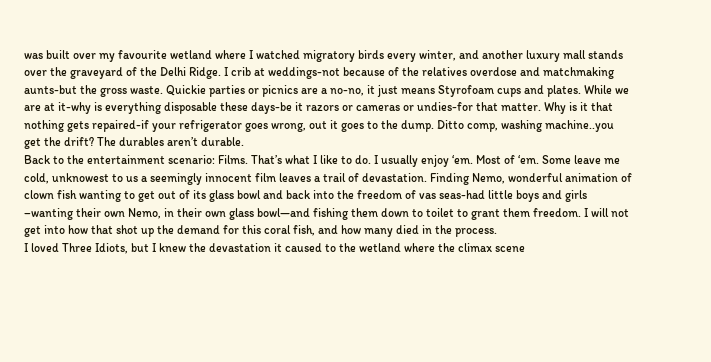was built over my favourite wetland where I watched migratory birds every winter, and another luxury mall stands over the graveyard of the Delhi Ridge. I crib at weddings-not because of the relatives overdose and matchmaking aunts-but the gross waste. Quickie parties or picnics are a no-no, it just means Styrofoam cups and plates. While we are at it-why is everything disposable these days-be it razors or cameras or undies-for that matter. Why is it that nothing gets repaired-if your refrigerator goes wrong, out it goes to the dump. Ditto comp, washing machine..you get the drift? The durables aren’t durable.
Back to the entertainment scenario: Films. That’s what I like to do. I usually enjoy ‘em. Most of ‘em. Some leave me cold, unknowest to us a seemingly innocent film leaves a trail of devastation. Finding Nemo, wonderful animation of clown fish wanting to get out of its glass bowl and back into the freedom of vas seas-had little boys and girls –wanting their own Nemo, in their own glass bowl—and fishing them down to toilet to grant them freedom. I will not get into how that shot up the demand for this coral fish, and how many died in the process.
I loved Three Idiots, but I knew the devastation it caused to the wetland where the climax scene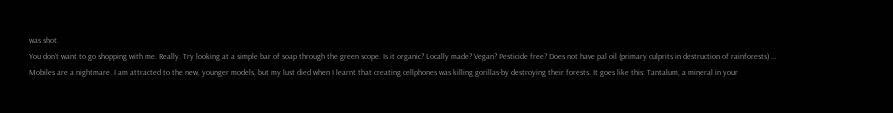was shot.
You don’t want to go shopping with me. Really. Try looking at a simple bar of soap through the green scope. Is it organic? Locally made? Vegan? Pesticide free? Does not have pal oil (primary culprits in destruction of rainforests) …
Mobiles are a nightmare. I am attracted to the new, younger models, but my lust died when I learnt that creating cellphones was killing gorillas-by destroying their forests. It goes like this: Tantalum, a mineral in your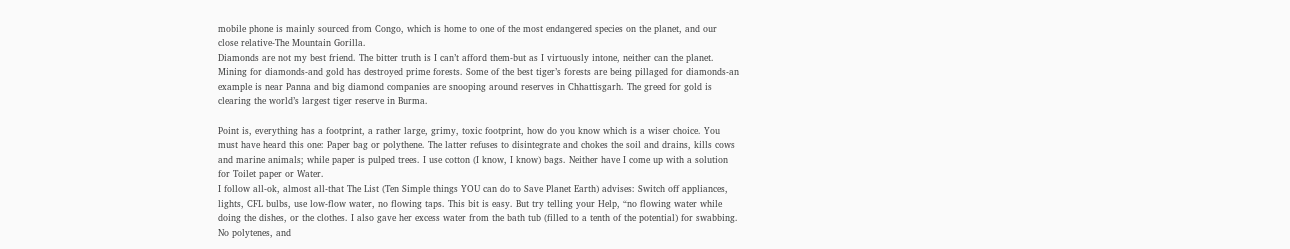mobile phone is mainly sourced from Congo, which is home to one of the most endangered species on the planet, and our close relative-The Mountain Gorilla.
Diamonds are not my best friend. The bitter truth is I can’t afford them-but as I virtuously intone, neither can the planet. Mining for diamonds-and gold has destroyed prime forests. Some of the best tiger’s forests are being pillaged for diamonds-an example is near Panna and big diamond companies are snooping around reserves in Chhattisgarh. The greed for gold is clearing the world’s largest tiger reserve in Burma.

Point is, everything has a footprint, a rather large, grimy, toxic footprint, how do you know which is a wiser choice. You must have heard this one: Paper bag or polythene. The latter refuses to disintegrate and chokes the soil and drains, kills cows and marine animals; while paper is pulped trees. I use cotton (I know, I know) bags. Neither have I come up with a solution for Toilet paper or Water.
I follow all-ok, almost all-that The List (Ten Simple things YOU can do to Save Planet Earth) advises: Switch off appliances, lights, CFL bulbs, use low-flow water, no flowing taps. This bit is easy. But try telling your Help, “no flowing water while doing the dishes, or the clothes. I also gave her excess water from the bath tub (filled to a tenth of the potential) for swabbing. No polytenes, and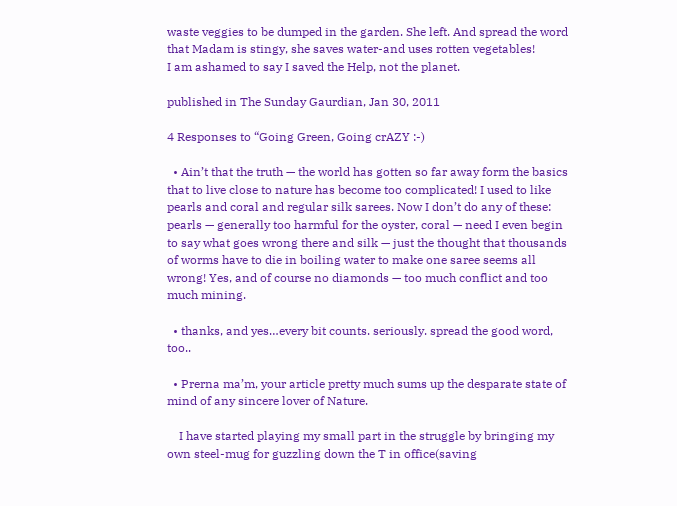waste veggies to be dumped in the garden. She left. And spread the word that Madam is stingy, she saves water-and uses rotten vegetables!
I am ashamed to say I saved the Help, not the planet.

published in The Sunday Gaurdian, Jan 30, 2011

4 Responses to “Going Green, Going crAZY :-)

  • Ain’t that the truth — the world has gotten so far away form the basics that to live close to nature has become too complicated! I used to like pearls and coral and regular silk sarees. Now I don’t do any of these: pearls — generally too harmful for the oyster, coral — need I even begin to say what goes wrong there and silk — just the thought that thousands of worms have to die in boiling water to make one saree seems all wrong! Yes, and of course no diamonds — too much conflict and too much mining.

  • thanks, and yes…every bit counts. seriously. spread the good word, too..

  • Prerna ma’m, your article pretty much sums up the desparate state of mind of any sincere lover of Nature.

    I have started playing my small part in the struggle by bringing my own steel-mug for guzzling down the T in office(saving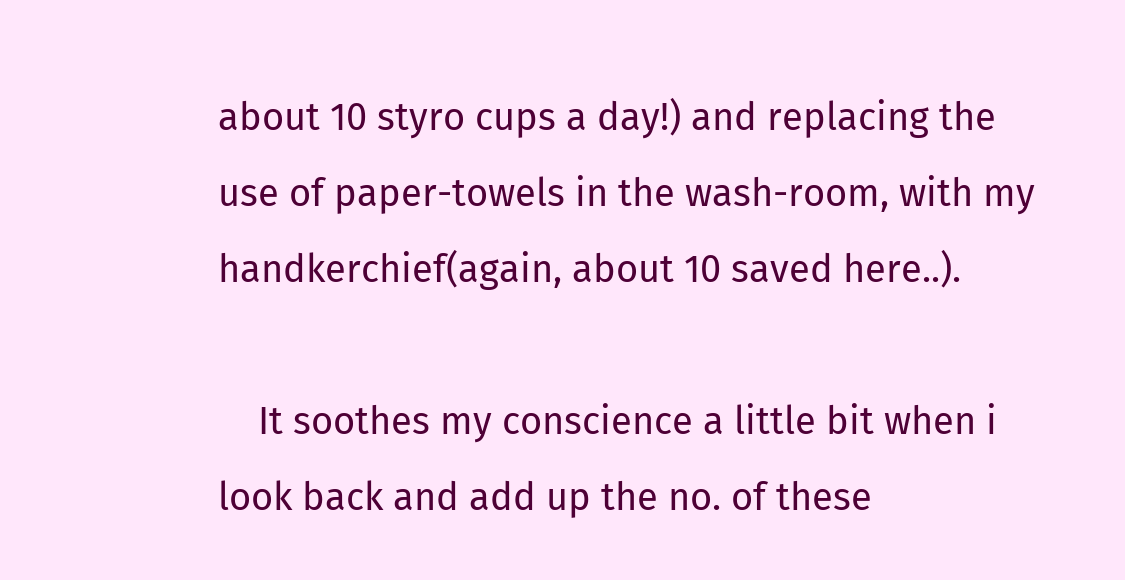about 10 styro cups a day!) and replacing the use of paper-towels in the wash-room, with my handkerchief(again, about 10 saved here..).

    It soothes my conscience a little bit when i look back and add up the no. of these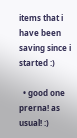items that i have been saving since i started :)

  • good one prerna! as usual! :)